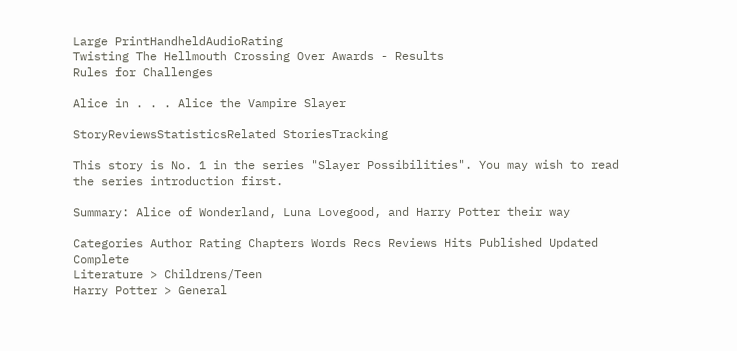Large PrintHandheldAudioRating
Twisting The Hellmouth Crossing Over Awards - Results
Rules for Challenges

Alice in . . . Alice the Vampire Slayer

StoryReviewsStatisticsRelated StoriesTracking

This story is No. 1 in the series "Slayer Possibilities". You may wish to read the series introduction first.

Summary: Alice of Wonderland, Luna Lovegood, and Harry Potter their way

Categories Author Rating Chapters Words Recs Reviews Hits Published Updated Complete
Literature > Childrens/Teen
Harry Potter > General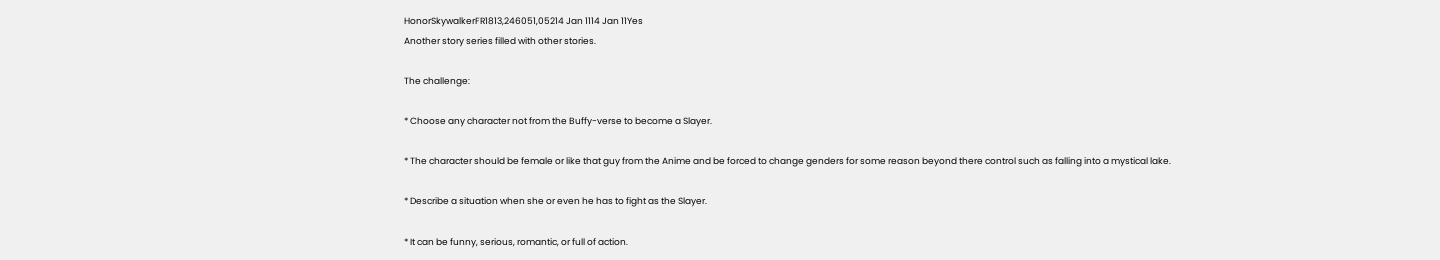HonorSkywalkerFR1813,246051,05214 Jan 1114 Jan 11Yes
Another story series filled with other stories.

The challenge:

* Choose any character not from the Buffy-verse to become a Slayer.

* The character should be female or like that guy from the Anime and be forced to change genders for some reason beyond there control such as falling into a mystical lake.

* Describe a situation when she or even he has to fight as the Slayer.

* It can be funny, serious, romantic, or full of action.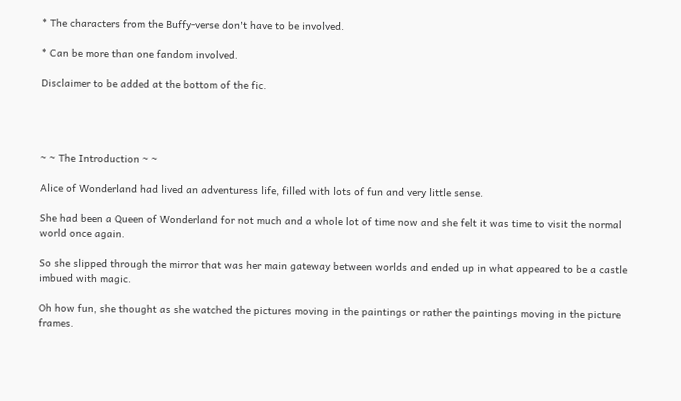* The characters from the Buffy-verse don't have to be involved.

* Can be more than one fandom involved.

Disclaimer to be added at the bottom of the fic.




~ ~ The Introduction ~ ~

Alice of Wonderland had lived an adventuress life, filled with lots of fun and very little sense.

She had been a Queen of Wonderland for not much and a whole lot of time now and she felt it was time to visit the normal world once again.

So she slipped through the mirror that was her main gateway between worlds and ended up in what appeared to be a castle imbued with magic.

Oh how fun, she thought as she watched the pictures moving in the paintings or rather the paintings moving in the picture frames.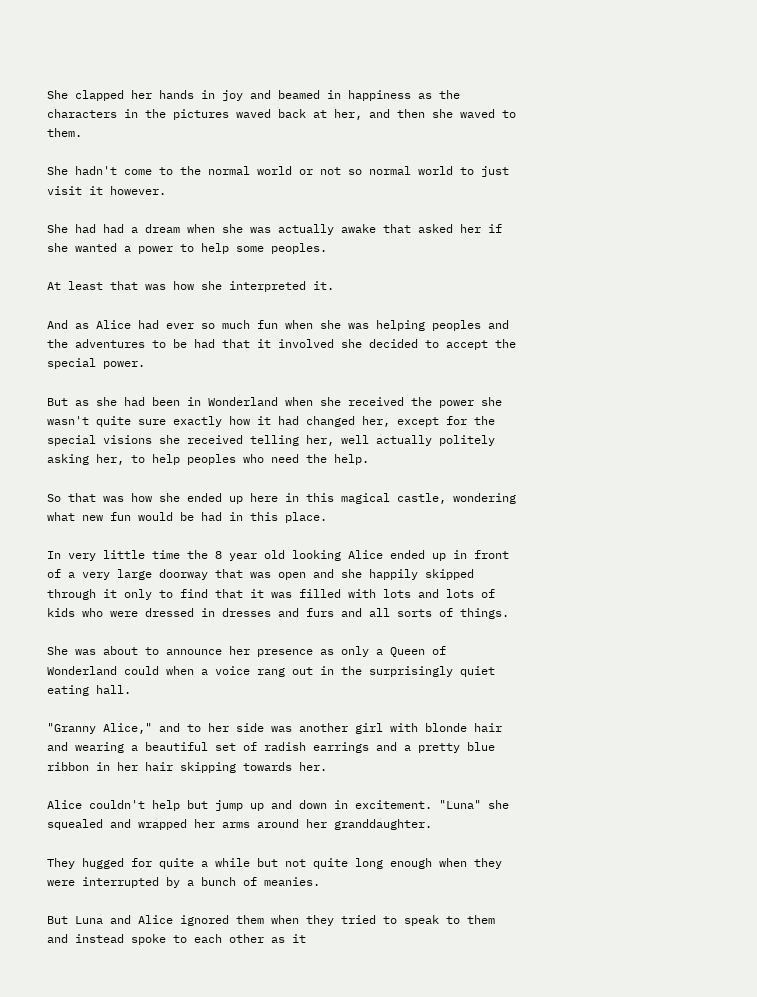She clapped her hands in joy and beamed in happiness as the characters in the pictures waved back at her, and then she waved to them.

She hadn't come to the normal world or not so normal world to just visit it however.

She had had a dream when she was actually awake that asked her if she wanted a power to help some peoples.

At least that was how she interpreted it.

And as Alice had ever so much fun when she was helping peoples and the adventures to be had that it involved she decided to accept the special power.

But as she had been in Wonderland when she received the power she wasn't quite sure exactly how it had changed her, except for the special visions she received telling her, well actually politely asking her, to help peoples who need the help.

So that was how she ended up here in this magical castle, wondering what new fun would be had in this place.

In very little time the 8 year old looking Alice ended up in front of a very large doorway that was open and she happily skipped through it only to find that it was filled with lots and lots of kids who were dressed in dresses and furs and all sorts of things.

She was about to announce her presence as only a Queen of Wonderland could when a voice rang out in the surprisingly quiet eating hall.

"Granny Alice," and to her side was another girl with blonde hair and wearing a beautiful set of radish earrings and a pretty blue ribbon in her hair skipping towards her.

Alice couldn't help but jump up and down in excitement. "Luna" she squealed and wrapped her arms around her granddaughter.

They hugged for quite a while but not quite long enough when they were interrupted by a bunch of meanies.

But Luna and Alice ignored them when they tried to speak to them and instead spoke to each other as it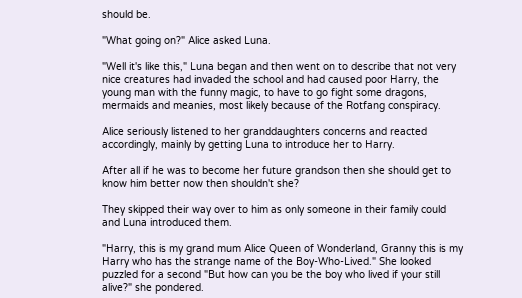should be.

"What going on?" Alice asked Luna.

"Well it's like this," Luna began and then went on to describe that not very nice creatures had invaded the school and had caused poor Harry, the young man with the funny magic, to have to go fight some dragons, mermaids and meanies, most likely because of the Rotfang conspiracy.

Alice seriously listened to her granddaughters concerns and reacted accordingly, mainly by getting Luna to introduce her to Harry.

After all if he was to become her future grandson then she should get to know him better now then shouldn't she?

They skipped their way over to him as only someone in their family could and Luna introduced them.

"Harry, this is my grand mum Alice Queen of Wonderland, Granny this is my Harry who has the strange name of the Boy-Who-Lived." She looked puzzled for a second "But how can you be the boy who lived if your still alive?" she pondered.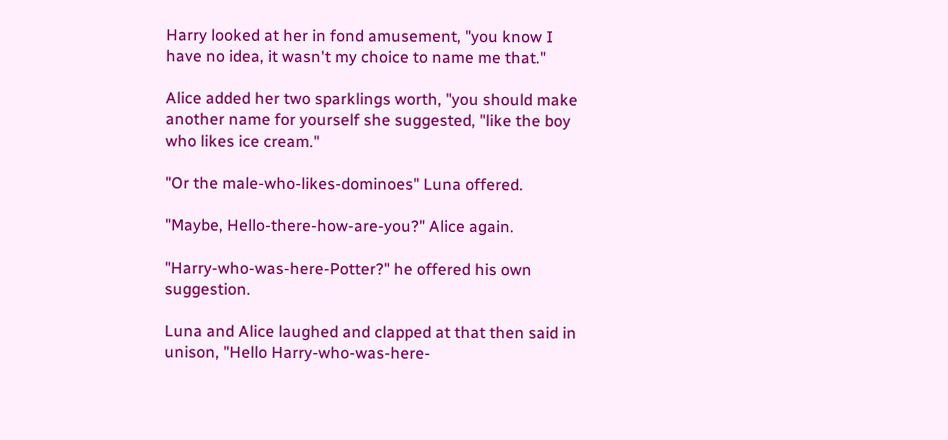Harry looked at her in fond amusement, "you know I have no idea, it wasn't my choice to name me that."

Alice added her two sparklings worth, "you should make another name for yourself she suggested, "like the boy who likes ice cream."

"Or the male-who-likes-dominoes" Luna offered.

"Maybe, Hello-there-how-are-you?" Alice again.

"Harry-who-was-here-Potter?" he offered his own suggestion.

Luna and Alice laughed and clapped at that then said in unison, "Hello Harry-who-was-here-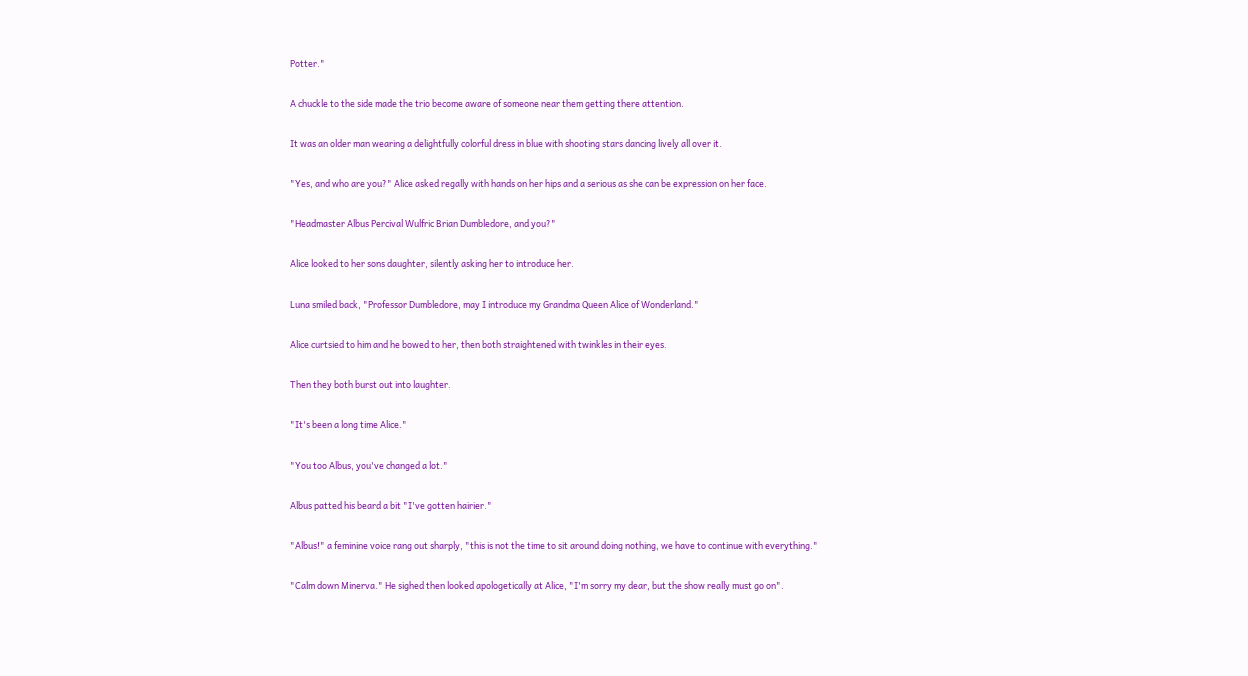Potter."

A chuckle to the side made the trio become aware of someone near them getting there attention.

It was an older man wearing a delightfully colorful dress in blue with shooting stars dancing lively all over it.

"Yes, and who are you?" Alice asked regally with hands on her hips and a serious as she can be expression on her face.

"Headmaster Albus Percival Wulfric Brian Dumbledore, and you?"

Alice looked to her sons daughter, silently asking her to introduce her.

Luna smiled back, "Professor Dumbledore, may I introduce my Grandma Queen Alice of Wonderland."

Alice curtsied to him and he bowed to her, then both straightened with twinkles in their eyes.

Then they both burst out into laughter.

"It's been a long time Alice."

"You too Albus, you've changed a lot."

Albus patted his beard a bit "I've gotten hairier."

"Albus!" a feminine voice rang out sharply, "this is not the time to sit around doing nothing, we have to continue with everything."

"Calm down Minerva." He sighed then looked apologetically at Alice, "I'm sorry my dear, but the show really must go on".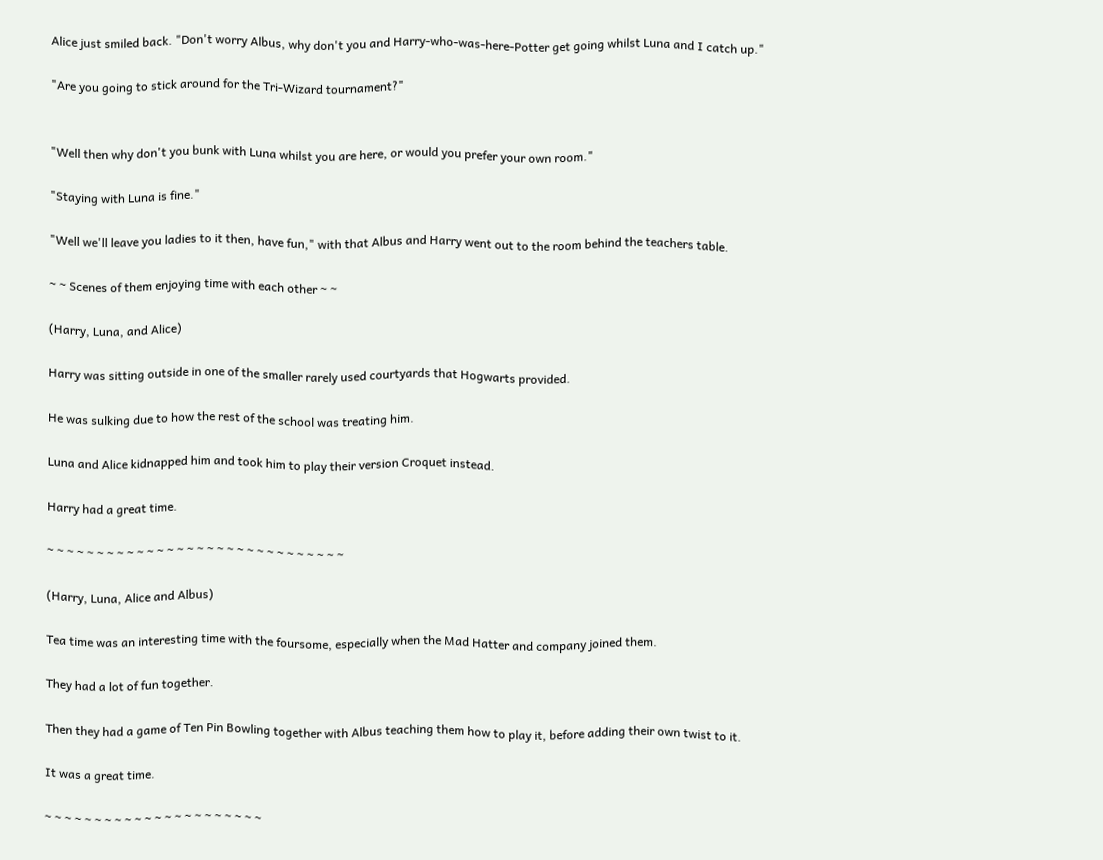Alice just smiled back. "Don't worry Albus, why don't you and Harry-who-was-here-Potter get going whilst Luna and I catch up."

"Are you going to stick around for the Tri-Wizard tournament?"


"Well then why don't you bunk with Luna whilst you are here, or would you prefer your own room."

"Staying with Luna is fine."

"Well we'll leave you ladies to it then, have fun," with that Albus and Harry went out to the room behind the teachers table.

~ ~ Scenes of them enjoying time with each other ~ ~

(Harry, Luna, and Alice)

Harry was sitting outside in one of the smaller rarely used courtyards that Hogwarts provided.

He was sulking due to how the rest of the school was treating him.

Luna and Alice kidnapped him and took him to play their version Croquet instead.

Harry had a great time.

~ ~ ~ ~ ~ ~ ~ ~ ~ ~ ~ ~ ~ ~ ~ ~ ~ ~ ~ ~ ~ ~ ~ ~ ~ ~ ~ ~ ~ ~

(Harry, Luna, Alice and Albus)

Tea time was an interesting time with the foursome, especially when the Mad Hatter and company joined them.

They had a lot of fun together.

Then they had a game of Ten Pin Bowling together with Albus teaching them how to play it, before adding their own twist to it.

It was a great time.

~ ~ ~ ~ ~ ~ ~ ~ ~ ~ ~ ~ ~ ~ ~ ~ ~ ~ ~ ~ ~ ~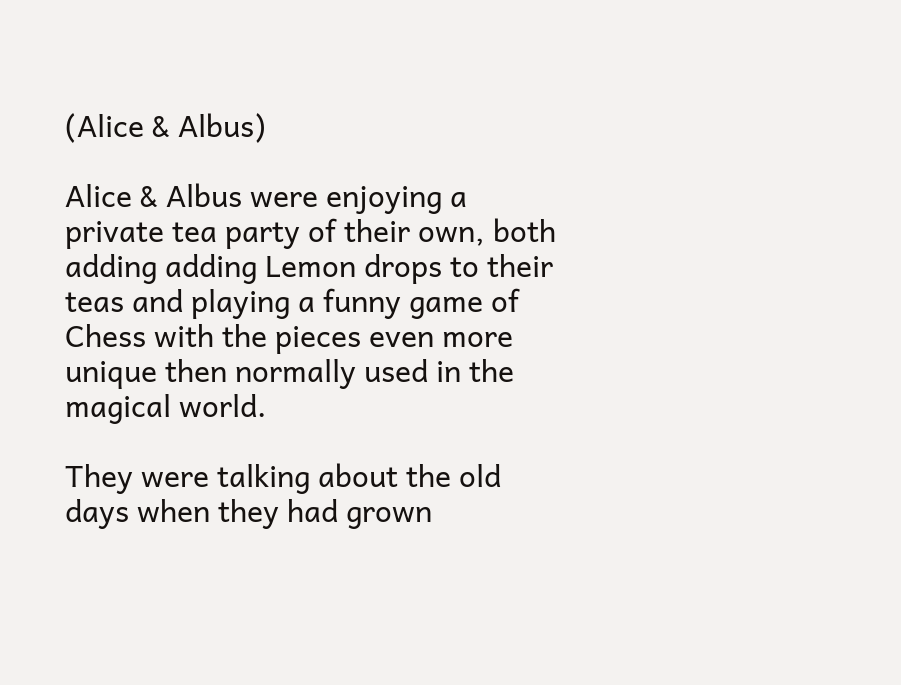(Alice & Albus)

Alice & Albus were enjoying a private tea party of their own, both adding adding Lemon drops to their teas and playing a funny game of Chess with the pieces even more unique then normally used in the magical world.

They were talking about the old days when they had grown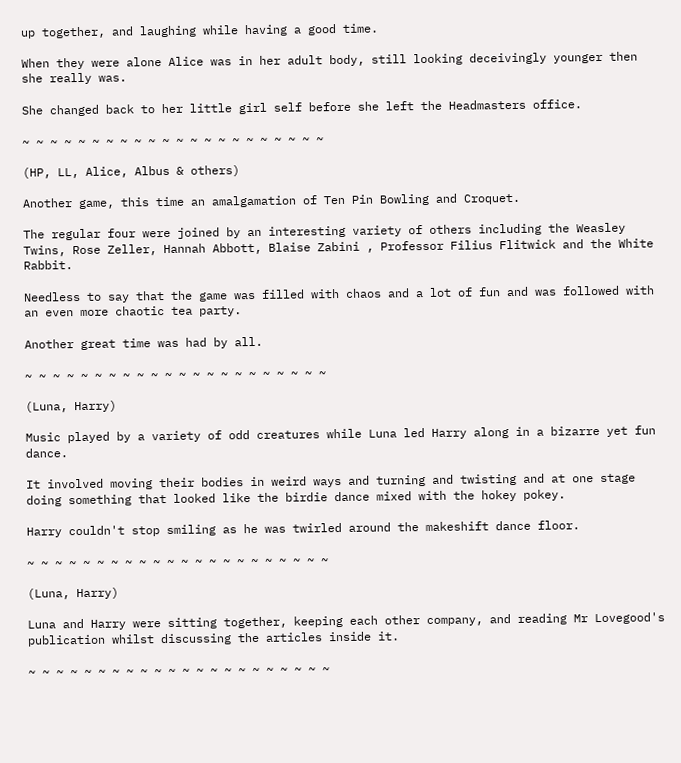up together, and laughing while having a good time.

When they were alone Alice was in her adult body, still looking deceivingly younger then she really was.

She changed back to her little girl self before she left the Headmasters office.

~ ~ ~ ~ ~ ~ ~ ~ ~ ~ ~ ~ ~ ~ ~ ~ ~ ~ ~ ~ ~ ~

(HP, LL, Alice, Albus & others)

Another game, this time an amalgamation of Ten Pin Bowling and Croquet.

The regular four were joined by an interesting variety of others including the Weasley Twins, Rose Zeller, Hannah Abbott, Blaise Zabini , Professor Filius Flitwick and the White Rabbit.

Needless to say that the game was filled with chaos and a lot of fun and was followed with an even more chaotic tea party.

Another great time was had by all.

~ ~ ~ ~ ~ ~ ~ ~ ~ ~ ~ ~ ~ ~ ~ ~ ~ ~ ~ ~ ~ ~

(Luna, Harry)

Music played by a variety of odd creatures while Luna led Harry along in a bizarre yet fun dance.

It involved moving their bodies in weird ways and turning and twisting and at one stage doing something that looked like the birdie dance mixed with the hokey pokey.

Harry couldn't stop smiling as he was twirled around the makeshift dance floor.

~ ~ ~ ~ ~ ~ ~ ~ ~ ~ ~ ~ ~ ~ ~ ~ ~ ~ ~ ~ ~ ~

(Luna, Harry)

Luna and Harry were sitting together, keeping each other company, and reading Mr Lovegood's publication whilst discussing the articles inside it.

~ ~ ~ ~ ~ ~ ~ ~ ~ ~ ~ ~ ~ ~ ~ ~ ~ ~ ~ ~ ~ ~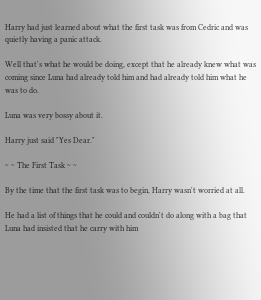Harry had just learned about what the first task was from Cedric and was quietly having a panic attack.

Well that's what he would be doing, except that he already knew what was coming since Luna had already told him and had already told him what he was to do.

Luna was very bossy about it.

Harry just said "Yes Dear."

~ ~ The First Task ~ ~

By the time that the first task was to begin, Harry wasn't worried at all.

He had a list of things that he could and couldn't do along with a bag that Luna had insisted that he carry with him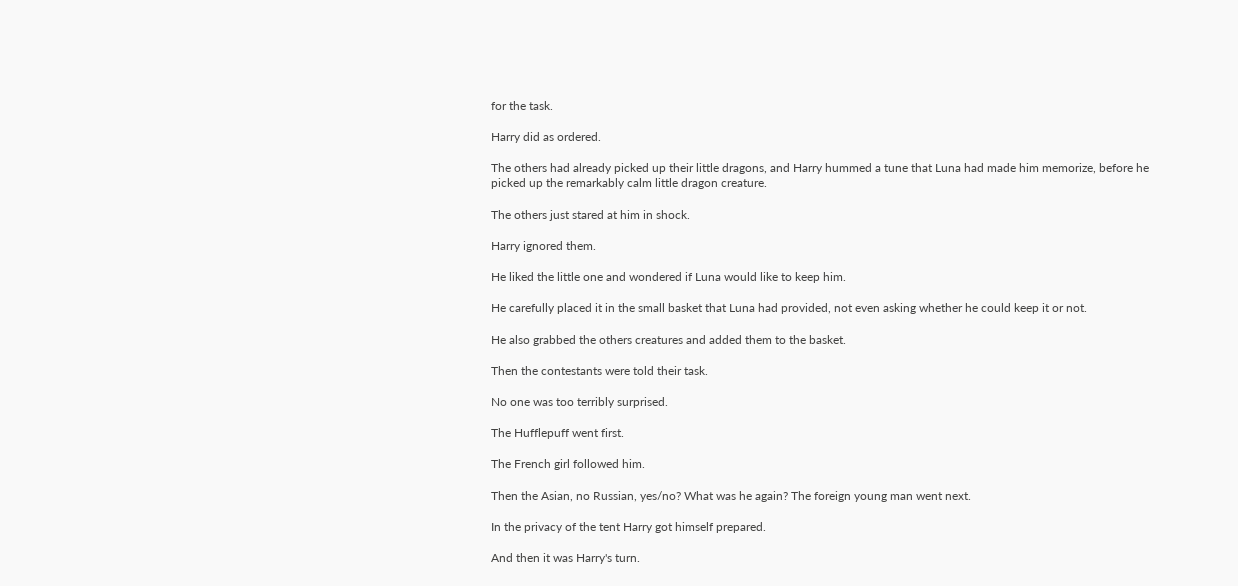for the task.

Harry did as ordered.

The others had already picked up their little dragons, and Harry hummed a tune that Luna had made him memorize, before he picked up the remarkably calm little dragon creature.

The others just stared at him in shock.

Harry ignored them.

He liked the little one and wondered if Luna would like to keep him.

He carefully placed it in the small basket that Luna had provided, not even asking whether he could keep it or not.

He also grabbed the others creatures and added them to the basket.

Then the contestants were told their task.

No one was too terribly surprised.

The Hufflepuff went first.

The French girl followed him.

Then the Asian, no Russian, yes/no? What was he again? The foreign young man went next.

In the privacy of the tent Harry got himself prepared.

And then it was Harry's turn.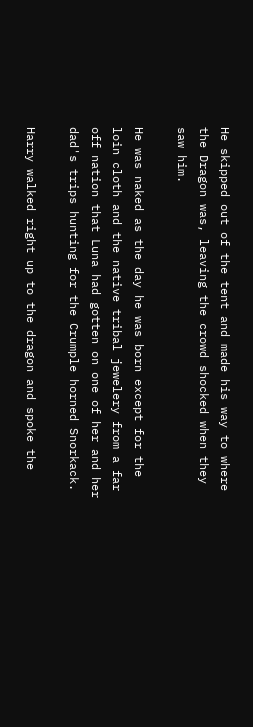He skipped out of the tent and made his way to where the Dragon was, leaving the crowd shocked when they saw him.

He was naked as the day he was born except for the loin cloth and the native tribal jewelery from a far off nation that Luna had gotten on one of her and her dad's trips hunting for the Crumple horned Snorkack.

Harry walked right up to the dragon and spoke the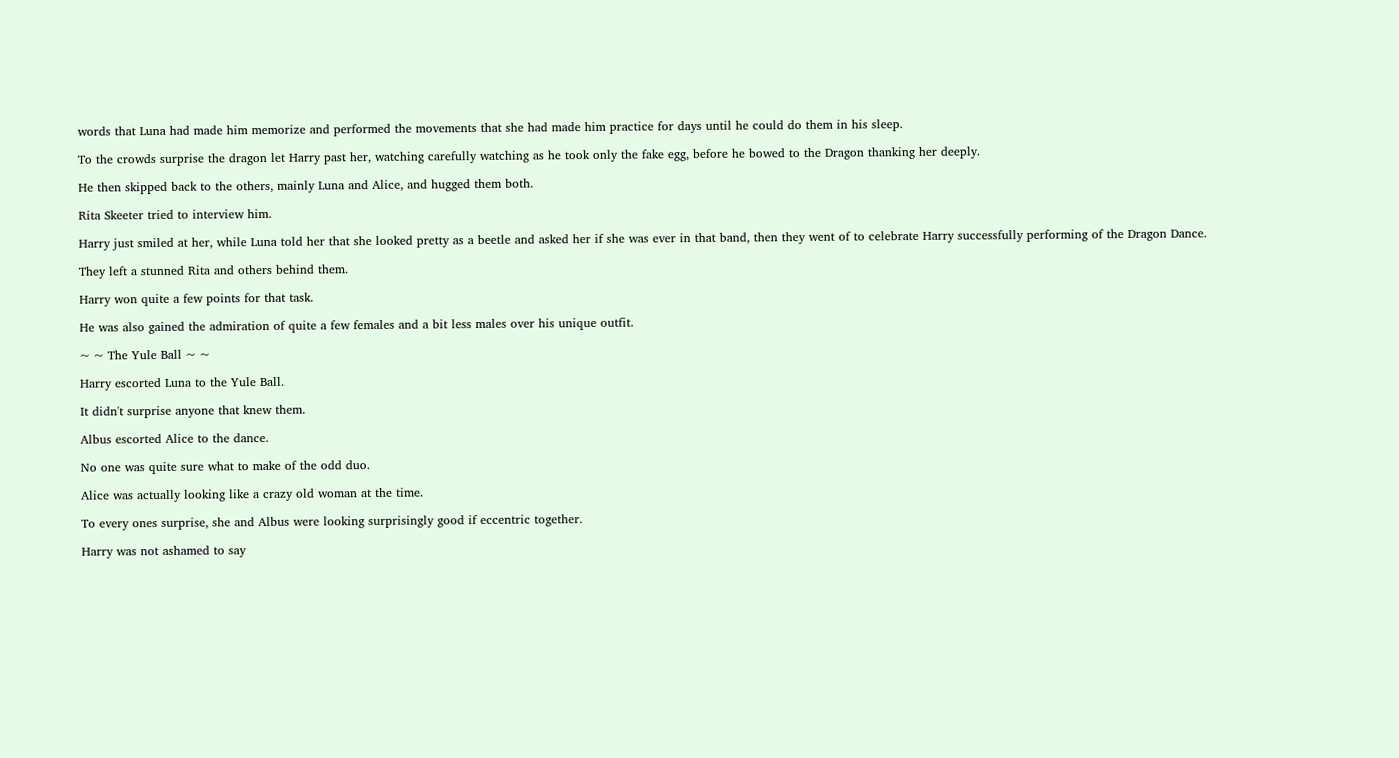words that Luna had made him memorize and performed the movements that she had made him practice for days until he could do them in his sleep.

To the crowds surprise the dragon let Harry past her, watching carefully watching as he took only the fake egg, before he bowed to the Dragon thanking her deeply.

He then skipped back to the others, mainly Luna and Alice, and hugged them both.

Rita Skeeter tried to interview him.

Harry just smiled at her, while Luna told her that she looked pretty as a beetle and asked her if she was ever in that band, then they went of to celebrate Harry successfully performing of the Dragon Dance.

They left a stunned Rita and others behind them.

Harry won quite a few points for that task.

He was also gained the admiration of quite a few females and a bit less males over his unique outfit.

~ ~ The Yule Ball ~ ~

Harry escorted Luna to the Yule Ball.

It didn't surprise anyone that knew them.

Albus escorted Alice to the dance.

No one was quite sure what to make of the odd duo.

Alice was actually looking like a crazy old woman at the time.

To every ones surprise, she and Albus were looking surprisingly good if eccentric together.

Harry was not ashamed to say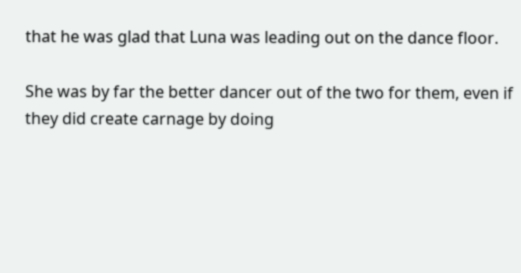that he was glad that Luna was leading out on the dance floor.

She was by far the better dancer out of the two for them, even if they did create carnage by doing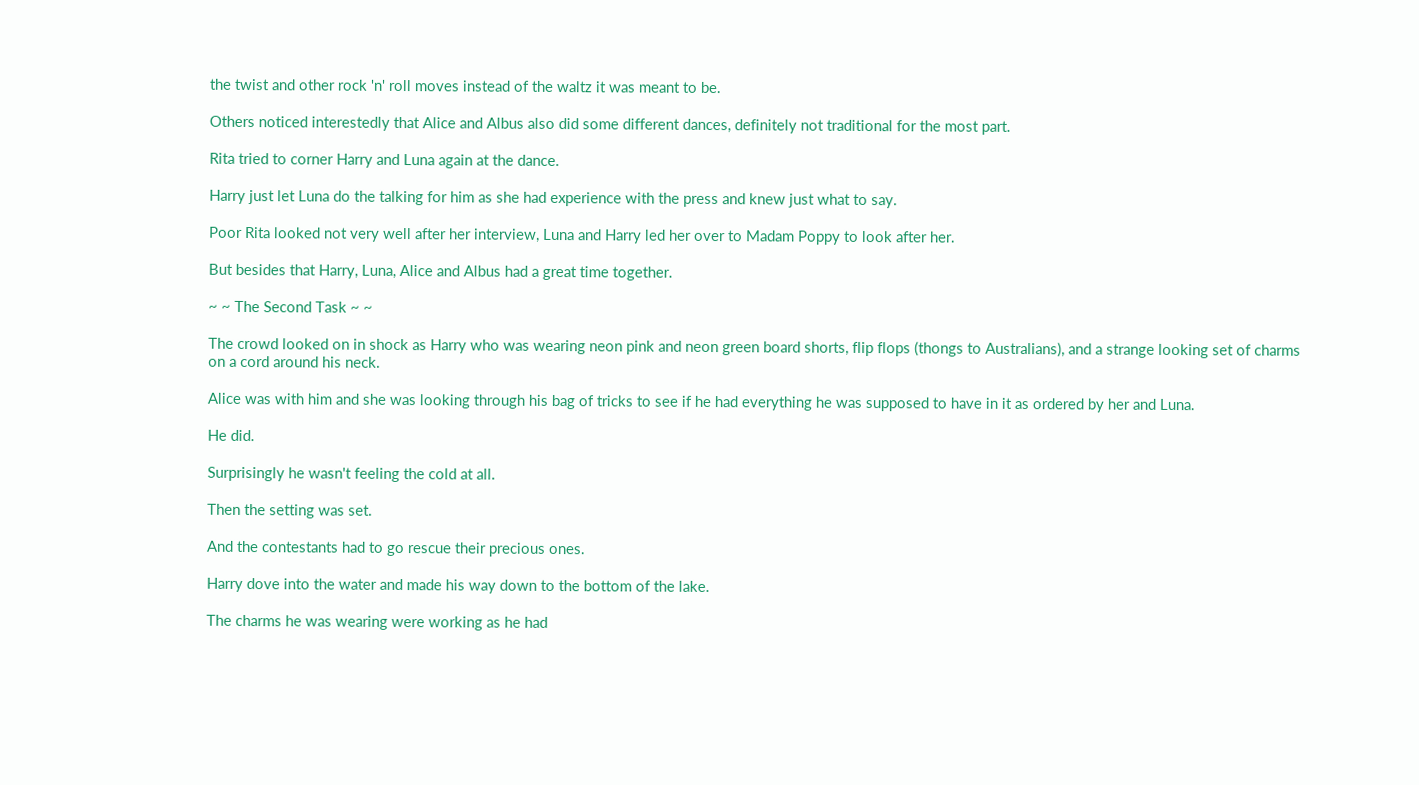the twist and other rock 'n' roll moves instead of the waltz it was meant to be.

Others noticed interestedly that Alice and Albus also did some different dances, definitely not traditional for the most part.

Rita tried to corner Harry and Luna again at the dance.

Harry just let Luna do the talking for him as she had experience with the press and knew just what to say.

Poor Rita looked not very well after her interview, Luna and Harry led her over to Madam Poppy to look after her.

But besides that Harry, Luna, Alice and Albus had a great time together.

~ ~ The Second Task ~ ~

The crowd looked on in shock as Harry who was wearing neon pink and neon green board shorts, flip flops (thongs to Australians), and a strange looking set of charms on a cord around his neck.

Alice was with him and she was looking through his bag of tricks to see if he had everything he was supposed to have in it as ordered by her and Luna.

He did.

Surprisingly he wasn't feeling the cold at all.

Then the setting was set.

And the contestants had to go rescue their precious ones.

Harry dove into the water and made his way down to the bottom of the lake.

The charms he was wearing were working as he had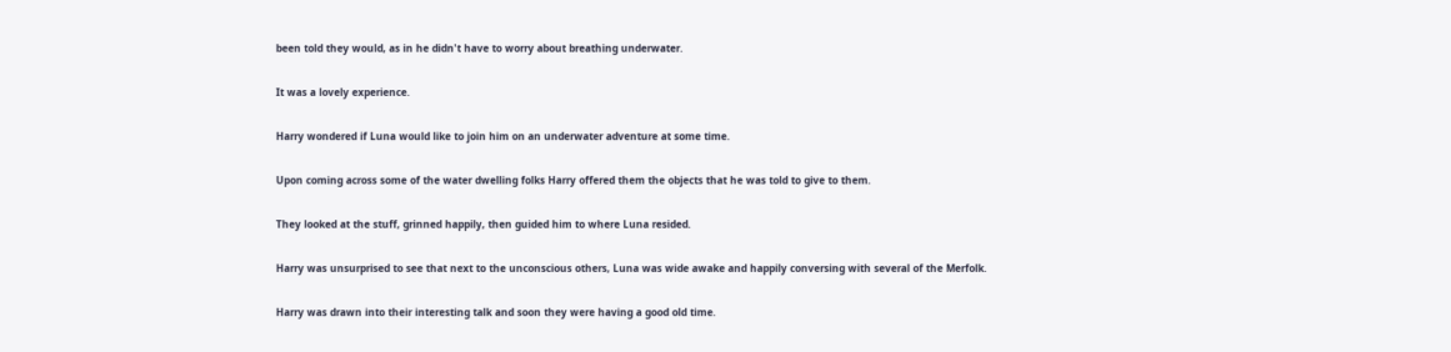been told they would, as in he didn't have to worry about breathing underwater.

It was a lovely experience.

Harry wondered if Luna would like to join him on an underwater adventure at some time.

Upon coming across some of the water dwelling folks Harry offered them the objects that he was told to give to them.

They looked at the stuff, grinned happily, then guided him to where Luna resided.

Harry was unsurprised to see that next to the unconscious others, Luna was wide awake and happily conversing with several of the Merfolk.

Harry was drawn into their interesting talk and soon they were having a good old time.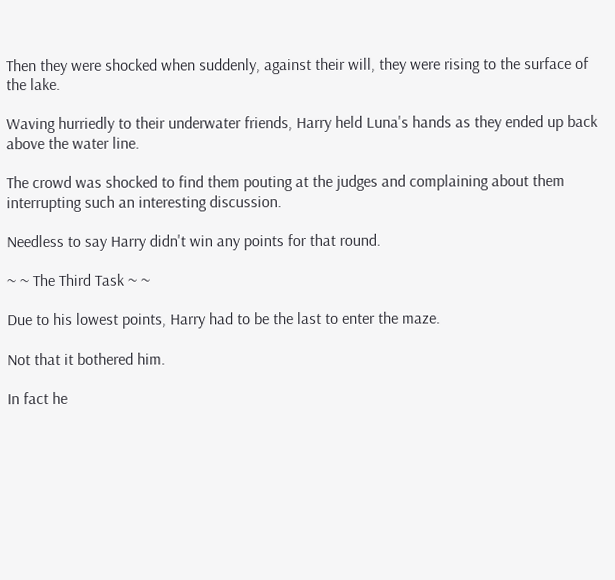Then they were shocked when suddenly, against their will, they were rising to the surface of the lake.

Waving hurriedly to their underwater friends, Harry held Luna's hands as they ended up back above the water line.

The crowd was shocked to find them pouting at the judges and complaining about them interrupting such an interesting discussion.

Needless to say Harry didn't win any points for that round.

~ ~ The Third Task ~ ~

Due to his lowest points, Harry had to be the last to enter the maze.

Not that it bothered him.

In fact he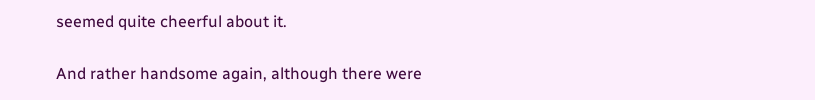seemed quite cheerful about it.

And rather handsome again, although there were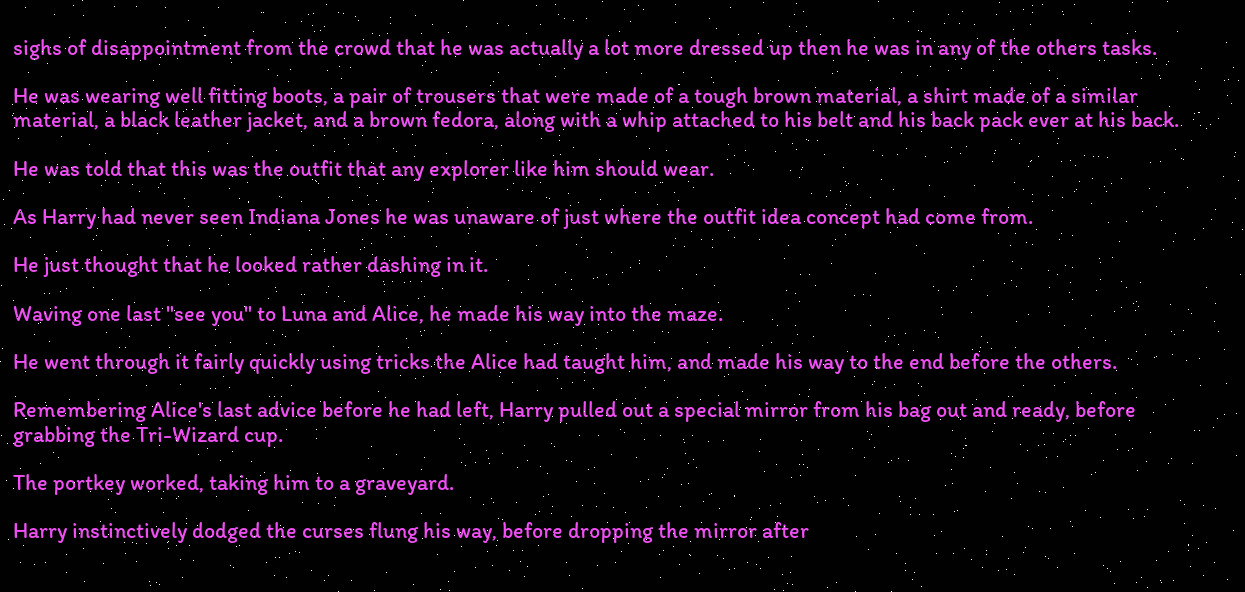sighs of disappointment from the crowd that he was actually a lot more dressed up then he was in any of the others tasks.

He was wearing well fitting boots, a pair of trousers that were made of a tough brown material, a shirt made of a similar material, a black leather jacket, and a brown fedora, along with a whip attached to his belt and his back pack ever at his back.

He was told that this was the outfit that any explorer like him should wear.

As Harry had never seen Indiana Jones he was unaware of just where the outfit idea concept had come from.

He just thought that he looked rather dashing in it.

Waving one last "see you" to Luna and Alice, he made his way into the maze.

He went through it fairly quickly using tricks the Alice had taught him, and made his way to the end before the others.

Remembering Alice's last advice before he had left, Harry pulled out a special mirror from his bag out and ready, before grabbing the Tri-Wizard cup.

The portkey worked, taking him to a graveyard.

Harry instinctively dodged the curses flung his way, before dropping the mirror after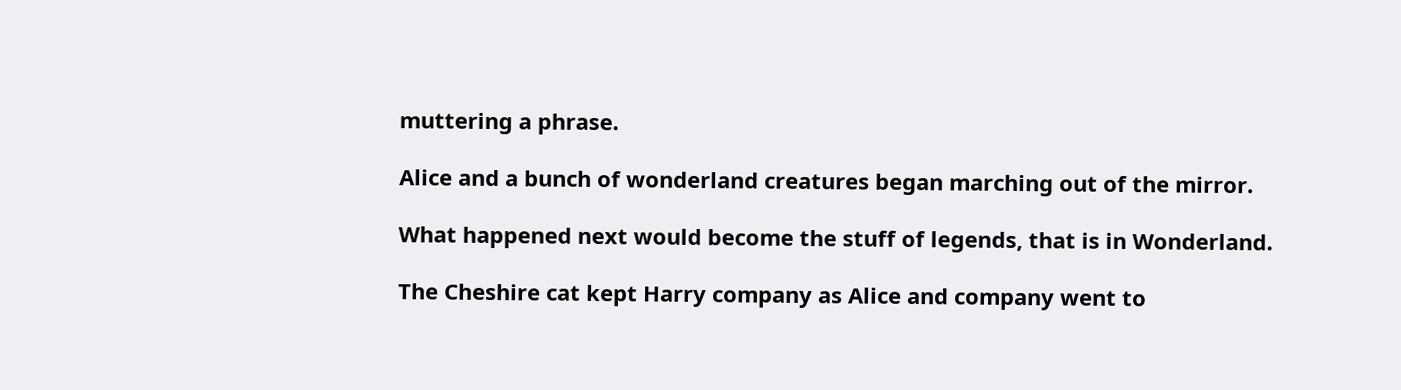muttering a phrase.

Alice and a bunch of wonderland creatures began marching out of the mirror.

What happened next would become the stuff of legends, that is in Wonderland.

The Cheshire cat kept Harry company as Alice and company went to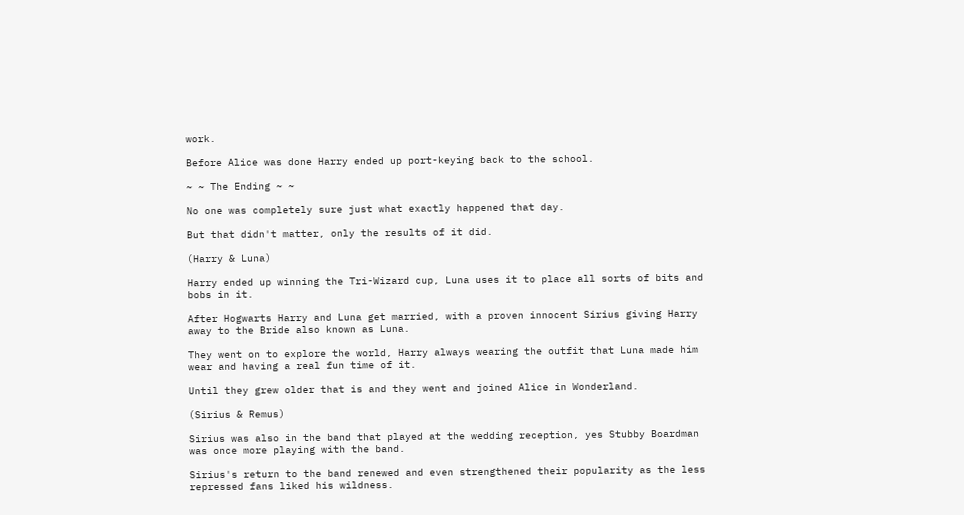work.

Before Alice was done Harry ended up port-keying back to the school.

~ ~ The Ending ~ ~

No one was completely sure just what exactly happened that day.

But that didn't matter, only the results of it did.

(Harry & Luna)

Harry ended up winning the Tri-Wizard cup, Luna uses it to place all sorts of bits and bobs in it.

After Hogwarts Harry and Luna get married, with a proven innocent Sirius giving Harry away to the Bride also known as Luna.

They went on to explore the world, Harry always wearing the outfit that Luna made him wear and having a real fun time of it.

Until they grew older that is and they went and joined Alice in Wonderland.

(Sirius & Remus)

Sirius was also in the band that played at the wedding reception, yes Stubby Boardman was once more playing with the band.

Sirius's return to the band renewed and even strengthened their popularity as the less repressed fans liked his wildness.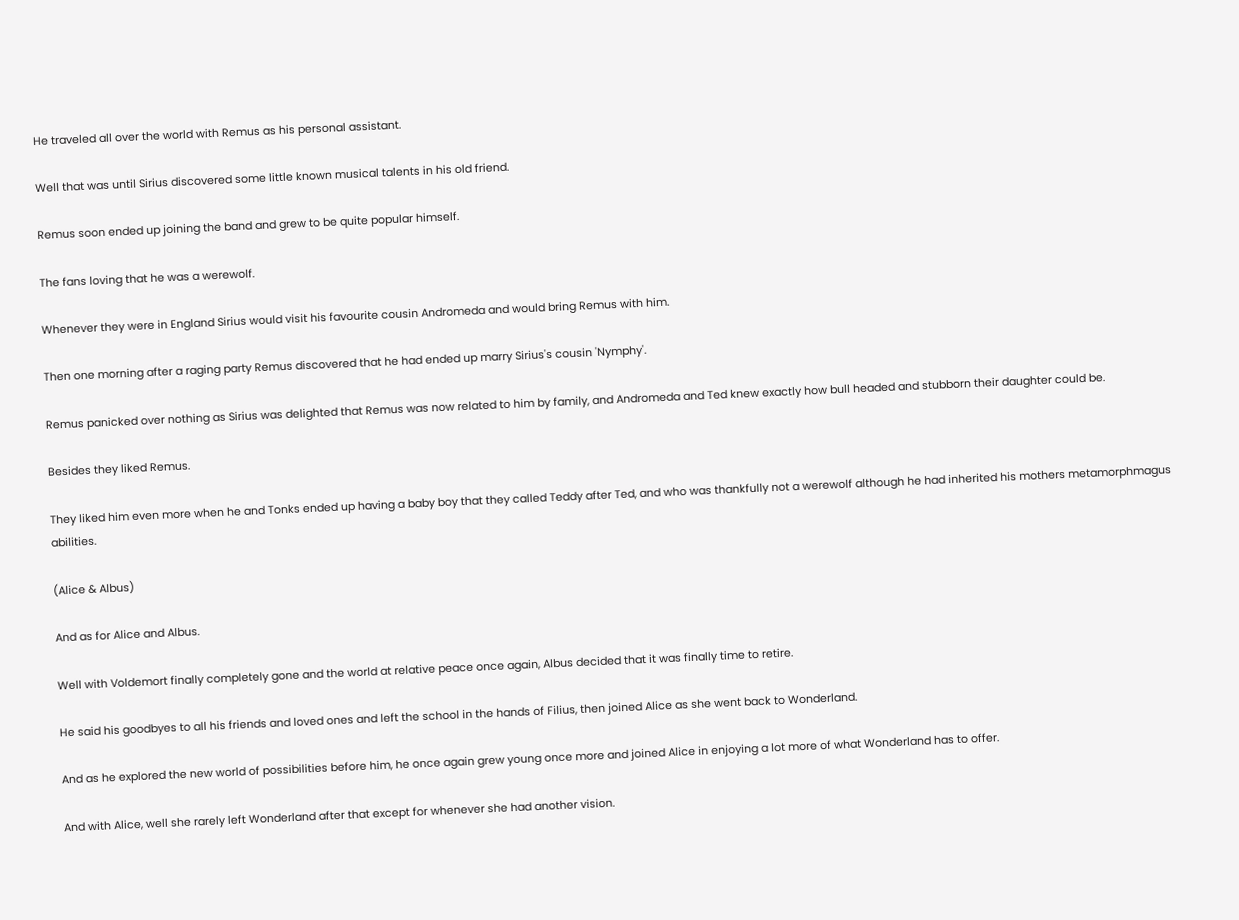He traveled all over the world with Remus as his personal assistant.

Well that was until Sirius discovered some little known musical talents in his old friend.

Remus soon ended up joining the band and grew to be quite popular himself.

The fans loving that he was a werewolf.

Whenever they were in England Sirius would visit his favourite cousin Andromeda and would bring Remus with him.

Then one morning after a raging party Remus discovered that he had ended up marry Sirius's cousin 'Nymphy'.

Remus panicked over nothing as Sirius was delighted that Remus was now related to him by family, and Andromeda and Ted knew exactly how bull headed and stubborn their daughter could be.

Besides they liked Remus.

They liked him even more when he and Tonks ended up having a baby boy that they called Teddy after Ted, and who was thankfully not a werewolf although he had inherited his mothers metamorphmagus abilities.

(Alice & Albus)

And as for Alice and Albus.

Well with Voldemort finally completely gone and the world at relative peace once again, Albus decided that it was finally time to retire.

He said his goodbyes to all his friends and loved ones and left the school in the hands of Filius, then joined Alice as she went back to Wonderland.

And as he explored the new world of possibilities before him, he once again grew young once more and joined Alice in enjoying a lot more of what Wonderland has to offer.

And with Alice, well she rarely left Wonderland after that except for whenever she had another vision.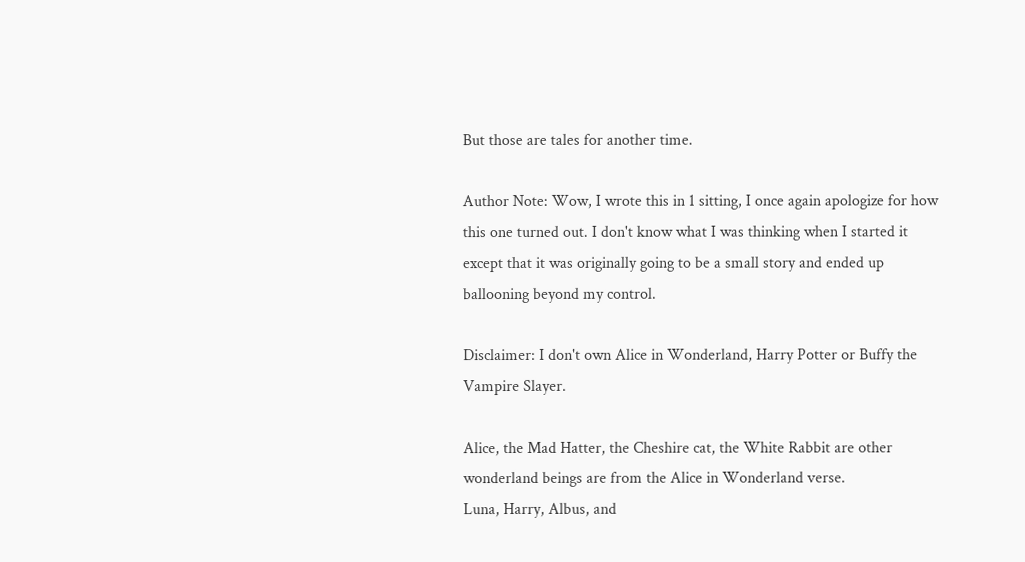But those are tales for another time.

Author Note: Wow, I wrote this in 1 sitting, I once again apologize for how this one turned out. I don't know what I was thinking when I started it except that it was originally going to be a small story and ended up ballooning beyond my control.

Disclaimer: I don't own Alice in Wonderland, Harry Potter or Buffy the Vampire Slayer.

Alice, the Mad Hatter, the Cheshire cat, the White Rabbit are other wonderland beings are from the Alice in Wonderland verse.
Luna, Harry, Albus, and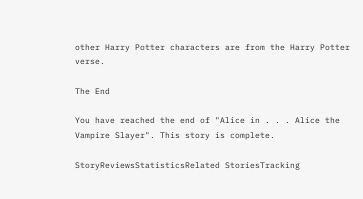other Harry Potter characters are from the Harry Potter verse.

The End

You have reached the end of "Alice in . . . Alice the Vampire Slayer". This story is complete.

StoryReviewsStatisticsRelated StoriesTracking